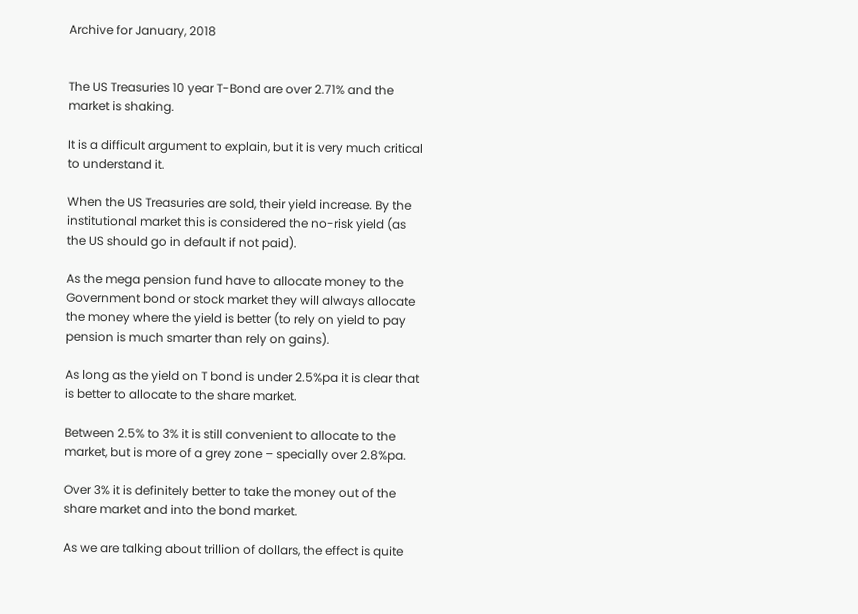Archive for January, 2018


The US Treasuries 10 year T-Bond are over 2.71% and the market is shaking.

It is a difficult argument to explain, but it is very much critical to understand it.

When the US Treasuries are sold, their yield increase. By the institutional market this is considered the no-risk yield (as the US should go in default if not paid).

As the mega pension fund have to allocate money to the Government bond or stock market they will always allocate the money where the yield is better (to rely on yield to pay pension is much smarter than rely on gains).

As long as the yield on T bond is under 2.5%pa it is clear that is better to allocate to the share market.

Between 2.5% to 3% it is still convenient to allocate to the market, but is more of a grey zone – specially over 2.8%pa.

Over 3% it is definitely better to take the money out of the share market and into the bond market.

As we are talking about trillion of dollars, the effect is quite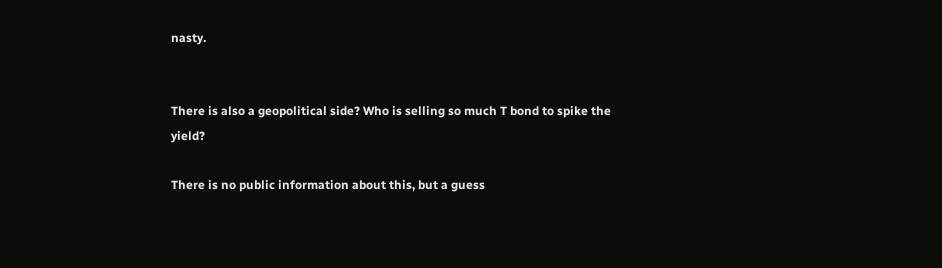nasty.


There is also a geopolitical side? Who is selling so much T bond to spike the yield?

There is no public information about this, but a guess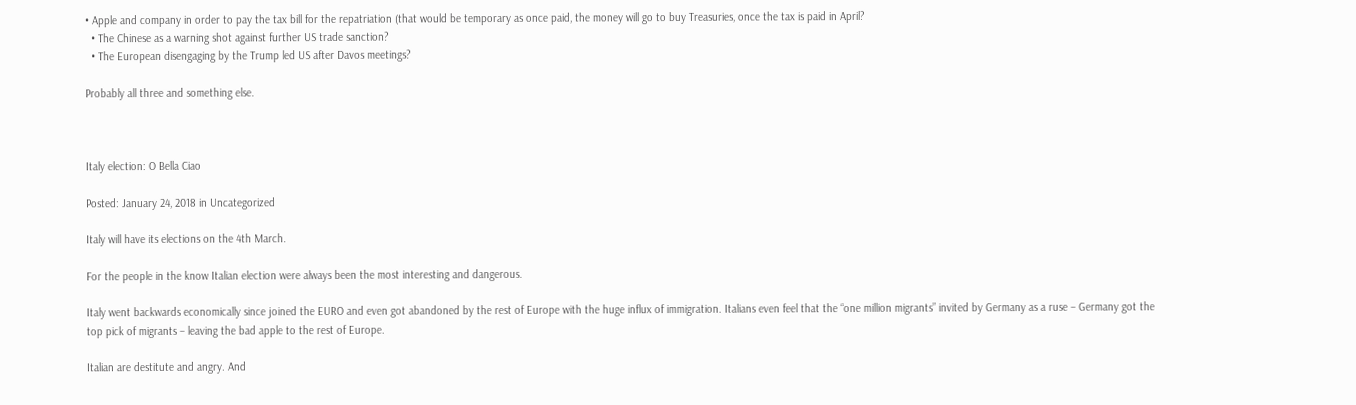• Apple and company in order to pay the tax bill for the repatriation (that would be temporary as once paid, the money will go to buy Treasuries, once the tax is paid in April?
  • The Chinese as a warning shot against further US trade sanction?
  • The European disengaging by the Trump led US after Davos meetings?

Probably all three and something else.



Italy election: O Bella Ciao

Posted: January 24, 2018 in Uncategorized

Italy will have its elections on the 4th March.

For the people in the know Italian election were always been the most interesting and dangerous.

Italy went backwards economically since joined the EURO and even got abandoned by the rest of Europe with the huge influx of immigration. Italians even feel that the “one million migrants” invited by Germany as a ruse – Germany got the top pick of migrants – leaving the bad apple to the rest of Europe.

Italian are destitute and angry. And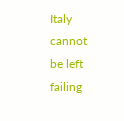Italy cannot be left failing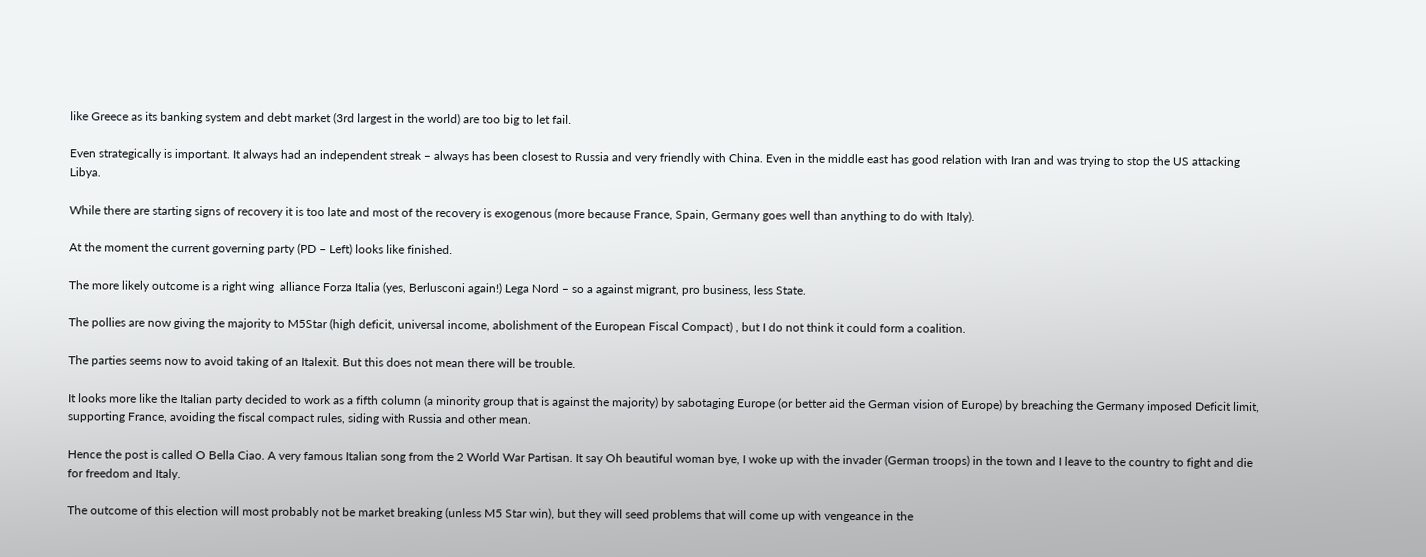like Greece as its banking system and debt market (3rd largest in the world) are too big to let fail.

Even strategically is important. It always had an independent streak – always has been closest to Russia and very friendly with China. Even in the middle east has good relation with Iran and was trying to stop the US attacking Libya.

While there are starting signs of recovery it is too late and most of the recovery is exogenous (more because France, Spain, Germany goes well than anything to do with Italy).

At the moment the current governing party (PD – Left) looks like finished.

The more likely outcome is a right wing  alliance Forza Italia (yes, Berlusconi again!) Lega Nord – so a against migrant, pro business, less State.

The pollies are now giving the majority to M5Star (high deficit, universal income, abolishment of the European Fiscal Compact) , but I do not think it could form a coalition.

The parties seems now to avoid taking of an Italexit. But this does not mean there will be trouble.

It looks more like the Italian party decided to work as a fifth column (a minority group that is against the majority) by sabotaging Europe (or better aid the German vision of Europe) by breaching the Germany imposed Deficit limit, supporting France, avoiding the fiscal compact rules, siding with Russia and other mean.

Hence the post is called O Bella Ciao. A very famous Italian song from the 2 World War Partisan. It say Oh beautiful woman bye, I woke up with the invader (German troops) in the town and I leave to the country to fight and die for freedom and Italy.

The outcome of this election will most probably not be market breaking (unless M5 Star win), but they will seed problems that will come up with vengeance in the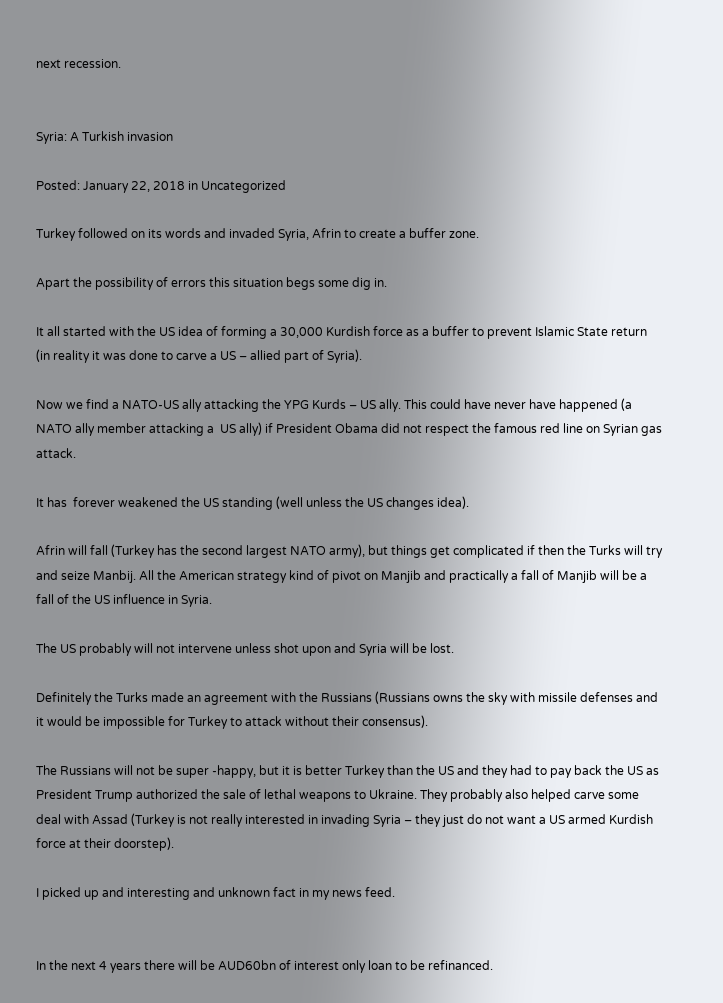next recession.


Syria: A Turkish invasion

Posted: January 22, 2018 in Uncategorized

Turkey followed on its words and invaded Syria, Afrin to create a buffer zone.

Apart the possibility of errors this situation begs some dig in.

It all started with the US idea of forming a 30,000 Kurdish force as a buffer to prevent Islamic State return (in reality it was done to carve a US – allied part of Syria).

Now we find a NATO-US ally attacking the YPG Kurds – US ally. This could have never have happened (a NATO ally member attacking a  US ally) if President Obama did not respect the famous red line on Syrian gas attack.

It has  forever weakened the US standing (well unless the US changes idea).

Afrin will fall (Turkey has the second largest NATO army), but things get complicated if then the Turks will try and seize Manbij. All the American strategy kind of pivot on Manjib and practically a fall of Manjib will be a fall of the US influence in Syria.

The US probably will not intervene unless shot upon and Syria will be lost.

Definitely the Turks made an agreement with the Russians (Russians owns the sky with missile defenses and it would be impossible for Turkey to attack without their consensus).

The Russians will not be super -happy, but it is better Turkey than the US and they had to pay back the US as President Trump authorized the sale of lethal weapons to Ukraine. They probably also helped carve some deal with Assad (Turkey is not really interested in invading Syria – they just do not want a US armed Kurdish force at their doorstep).

I picked up and interesting and unknown fact in my news feed.


In the next 4 years there will be AUD60bn of interest only loan to be refinanced.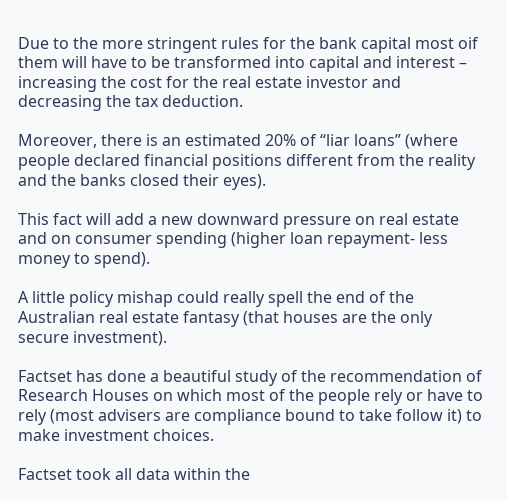Due to the more stringent rules for the bank capital most oif them will have to be transformed into capital and interest – increasing the cost for the real estate investor and decreasing the tax deduction.

Moreover, there is an estimated 20% of “liar loans” (where people declared financial positions different from the reality and the banks closed their eyes).

This fact will add a new downward pressure on real estate and on consumer spending (higher loan repayment- less money to spend).

A little policy mishap could really spell the end of the Australian real estate fantasy (that houses are the only secure investment).

Factset has done a beautiful study of the recommendation of Research Houses on which most of the people rely or have to rely (most advisers are compliance bound to take follow it) to make investment choices.

Factset took all data within the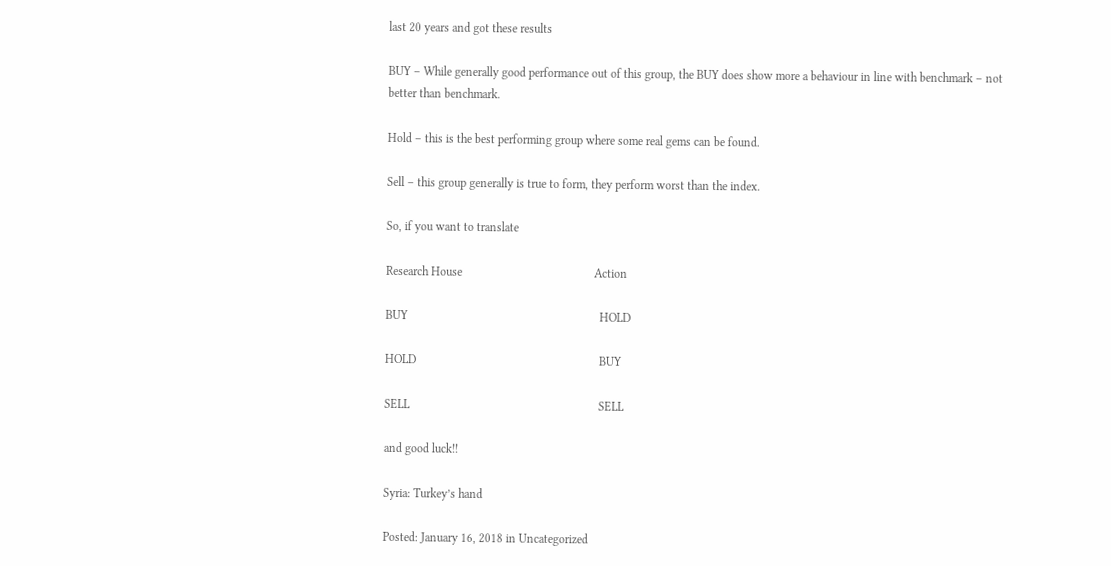last 20 years and got these results

BUY – While generally good performance out of this group, the BUY does show more a behaviour in line with benchmark – not better than benchmark.

Hold – this is the best performing group where some real gems can be found.

Sell – this group generally is true to form, they perform worst than the index.

So, if you want to translate

Research House                                            Action

BUY                                                                HOLD

HOLD                                                             BUY

SELL                                                               SELL

and good luck!!

Syria: Turkey’s hand

Posted: January 16, 2018 in Uncategorized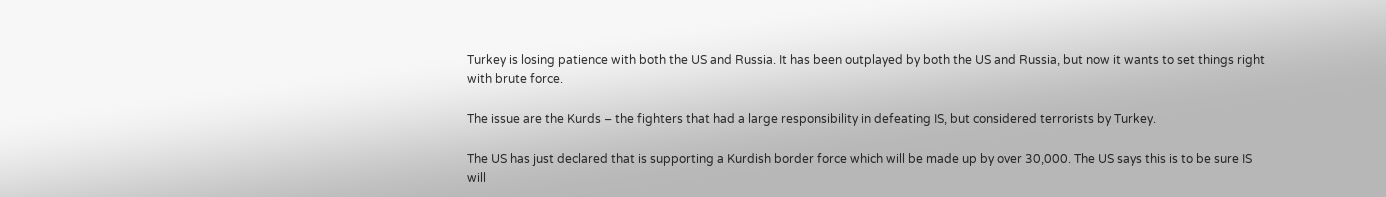Turkey is losing patience with both the US and Russia. It has been outplayed by both the US and Russia, but now it wants to set things right with brute force.

The issue are the Kurds – the fighters that had a large responsibility in defeating IS, but considered terrorists by Turkey.

The US has just declared that is supporting a Kurdish border force which will be made up by over 30,000. The US says this is to be sure IS will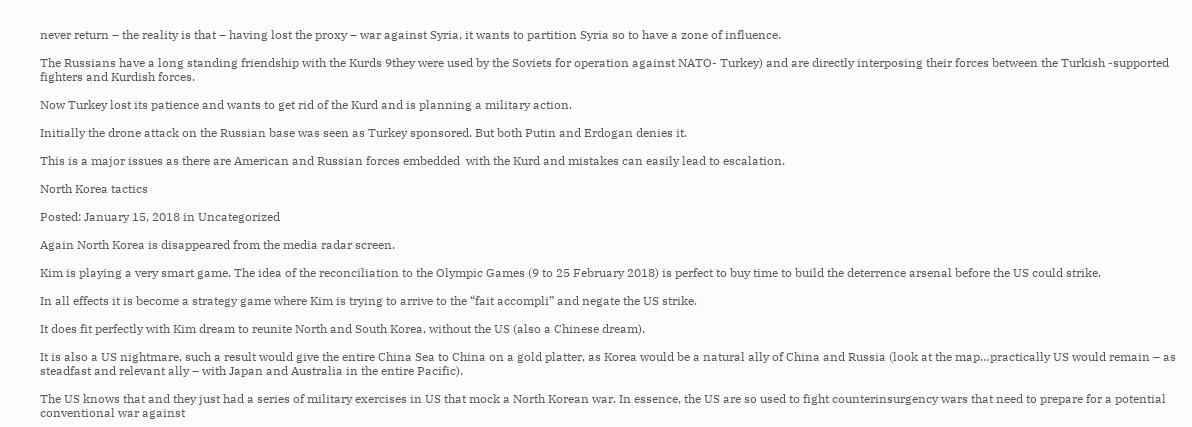never return – the reality is that – having lost the proxy – war against Syria, it wants to partition Syria so to have a zone of influence.

The Russians have a long standing friendship with the Kurds 9they were used by the Soviets for operation against NATO- Turkey) and are directly interposing their forces between the Turkish -supported fighters and Kurdish forces.

Now Turkey lost its patience and wants to get rid of the Kurd and is planning a military action.

Initially the drone attack on the Russian base was seen as Turkey sponsored. But both Putin and Erdogan denies it.

This is a major issues as there are American and Russian forces embedded  with the Kurd and mistakes can easily lead to escalation.

North Korea tactics

Posted: January 15, 2018 in Uncategorized

Again North Korea is disappeared from the media radar screen.

Kim is playing a very smart game. The idea of the reconciliation to the Olympic Games (9 to 25 February 2018) is perfect to buy time to build the deterrence arsenal before the US could strike.

In all effects it is become a strategy game where Kim is trying to arrive to the “fait accompli” and negate the US strike.

It does fit perfectly with Kim dream to reunite North and South Korea, without the US (also a Chinese dream).

It is also a US nightmare, such a result would give the entire China Sea to China on a gold platter, as Korea would be a natural ally of China and Russia (look at the map…practically US would remain – as steadfast and relevant ally – with Japan and Australia in the entire Pacific).

The US knows that and they just had a series of military exercises in US that mock a North Korean war. In essence, the US are so used to fight counterinsurgency wars that need to prepare for a potential conventional war against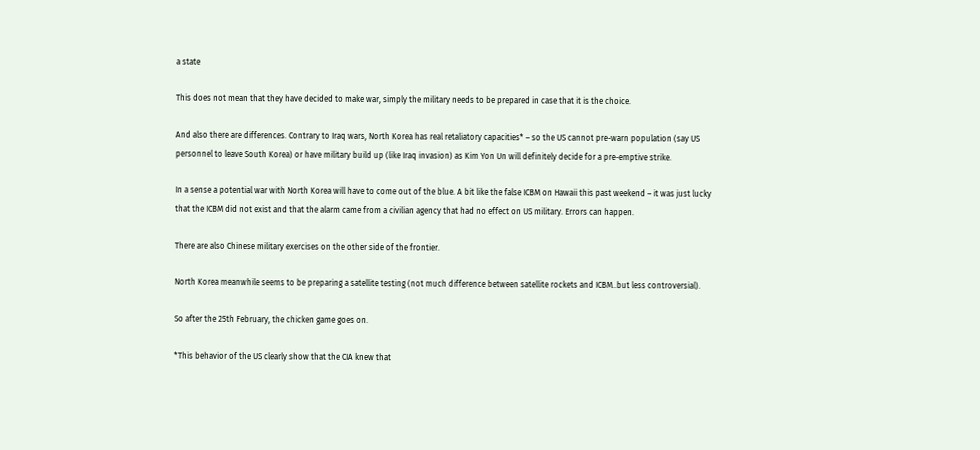a state

This does not mean that they have decided to make war, simply the military needs to be prepared in case that it is the choice.

And also there are differences. Contrary to Iraq wars, North Korea has real retaliatory capacities* – so the US cannot pre-warn population (say US personnel to leave South Korea) or have military build up (like Iraq invasion) as Kim Yon Un will definitely decide for a pre-emptive strike.

In a sense a potential war with North Korea will have to come out of the blue. A bit like the false ICBM on Hawaii this past weekend – it was just lucky that the ICBM did not exist and that the alarm came from a civilian agency that had no effect on US military. Errors can happen.

There are also Chinese military exercises on the other side of the frontier.

North Korea meanwhile seems to be preparing a satellite testing (not much difference between satellite rockets and ICBM..but less controversial).

So after the 25th February, the chicken game goes on.

*This behavior of the US clearly show that the CIA knew that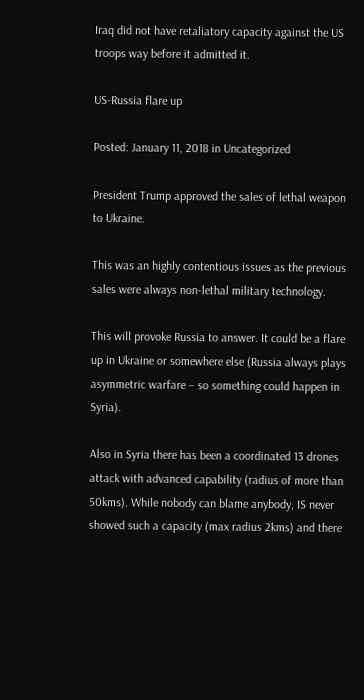Iraq did not have retaliatory capacity against the US troops way before it admitted it.

US-Russia flare up

Posted: January 11, 2018 in Uncategorized

President Trump approved the sales of lethal weapon to Ukraine.

This was an highly contentious issues as the previous sales were always non-lethal military technology.

This will provoke Russia to answer. It could be a flare up in Ukraine or somewhere else (Russia always plays asymmetric warfare – so something could happen in Syria).

Also in Syria there has been a coordinated 13 drones attack with advanced capability (radius of more than 50kms). While nobody can blame anybody, IS never showed such a capacity (max radius 2kms) and there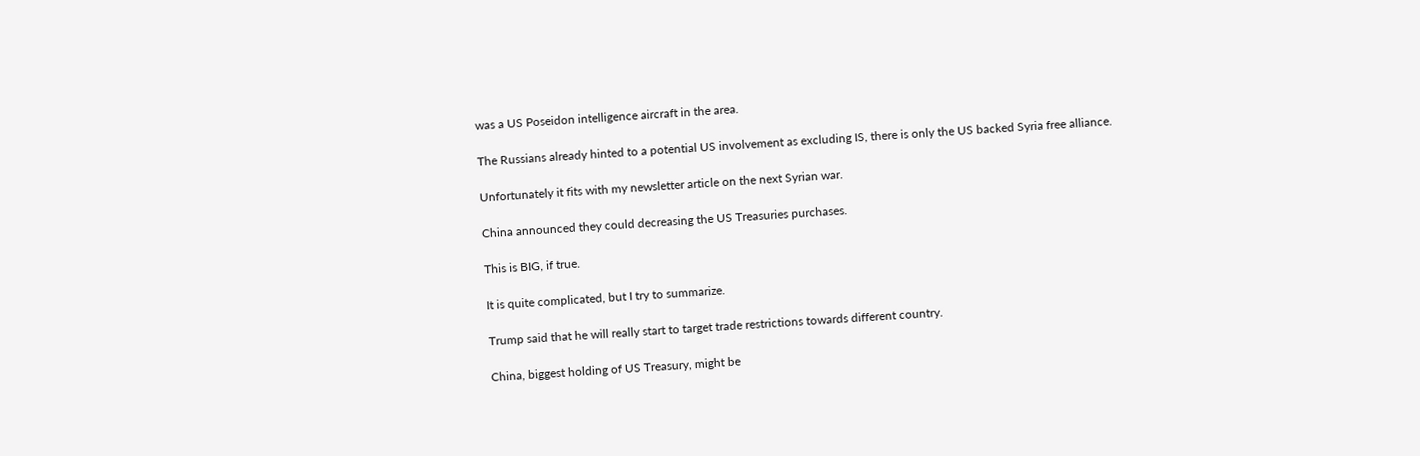was a US Poseidon intelligence aircraft in the area.

The Russians already hinted to a potential US involvement as excluding IS, there is only the US backed Syria free alliance.

Unfortunately it fits with my newsletter article on the next Syrian war.

China announced they could decreasing the US Treasuries purchases.

This is BIG, if true.

It is quite complicated, but I try to summarize.

Trump said that he will really start to target trade restrictions towards different country.

China, biggest holding of US Treasury, might be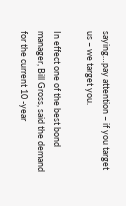saying…pay attention – if you target us – we target you.

In effect one of the best bond manager, Bill Gross, said the demand for the current 10 -year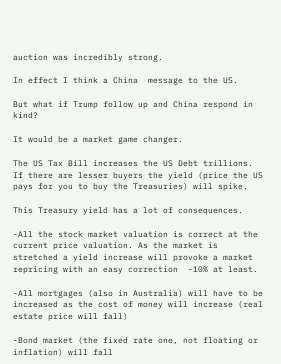auction was incredibly strong.

In effect I think a China  message to the US.

But what if Trump follow up and China respond in kind?

It would be a market game changer.

The US Tax Bill increases the US Debt trillions. If there are lesser buyers the yield (price the US pays for you to buy the Treasuries) will spike.

This Treasury yield has a lot of consequences.

-All the stock market valuation is correct at the current price valuation. As the market is stretched a yield increase will provoke a market repricing with an easy correction  -10% at least.

-All mortgages (also in Australia) will have to be increased as the cost of money will increase (real estate price will fall)

-Bond market (the fixed rate one, not floating or inflation) will fall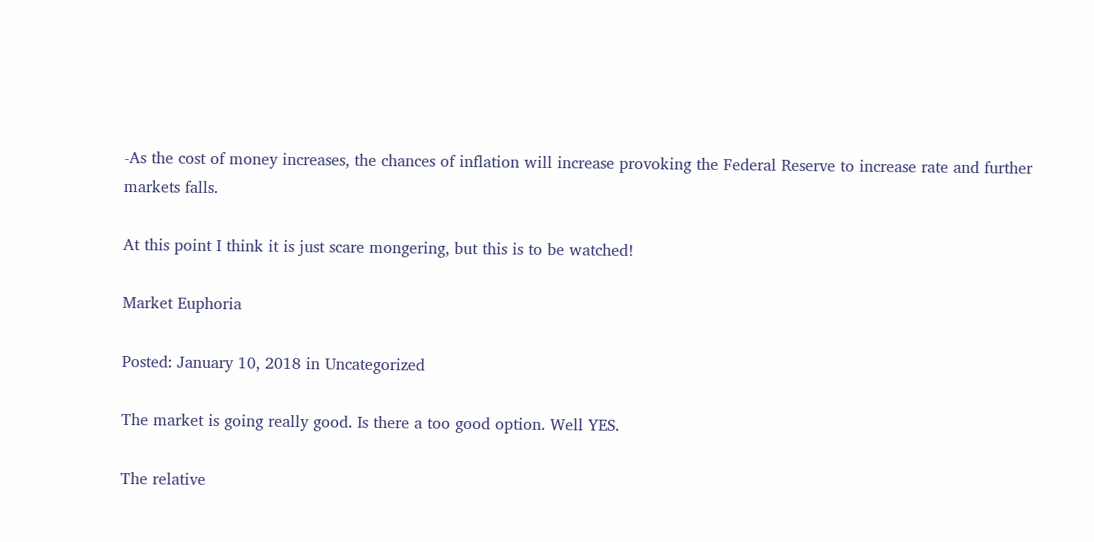-As the cost of money increases, the chances of inflation will increase provoking the Federal Reserve to increase rate and further markets falls.

At this point I think it is just scare mongering, but this is to be watched!

Market Euphoria

Posted: January 10, 2018 in Uncategorized

The market is going really good. Is there a too good option. Well YES.

The relative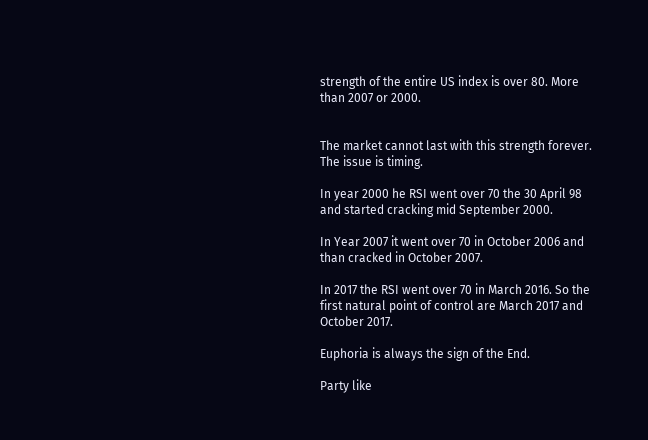strength of the entire US index is over 80. More than 2007 or 2000.


The market cannot last with this strength forever. The issue is timing.

In year 2000 he RSI went over 70 the 30 April 98 and started cracking mid September 2000.

In Year 2007 it went over 70 in October 2006 and than cracked in October 2007.

In 2017 the RSI went over 70 in March 2016. So the first natural point of control are March 2017 and October 2017.

Euphoria is always the sign of the End.

Party like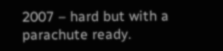2007 – hard but with a parachute ready.